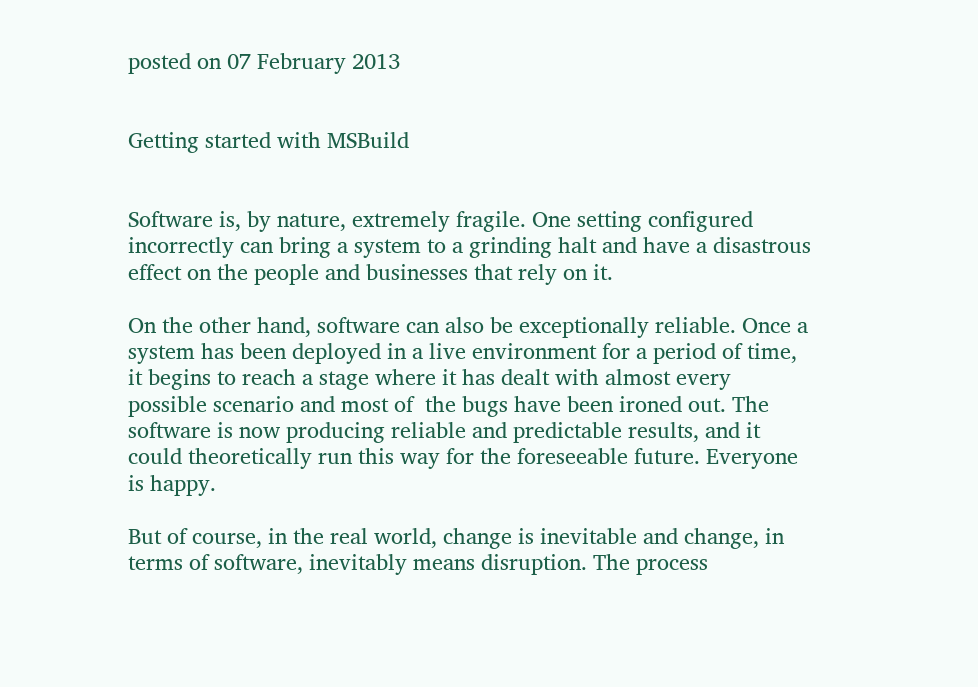posted on 07 February 2013


Getting started with MSBuild


Software is, by nature, extremely fragile. One setting configured incorrectly can bring a system to a grinding halt and have a disastrous effect on the people and businesses that rely on it.

On the other hand, software can also be exceptionally reliable. Once a system has been deployed in a live environment for a period of time, it begins to reach a stage where it has dealt with almost every possible scenario and most of  the bugs have been ironed out. The software is now producing reliable and predictable results, and it could theoretically run this way for the foreseeable future. Everyone is happy.

But of course, in the real world, change is inevitable and change, in terms of software, inevitably means disruption. The process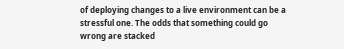of deploying changes to a live environment can be a stressful one. The odds that something could go wrong are stacked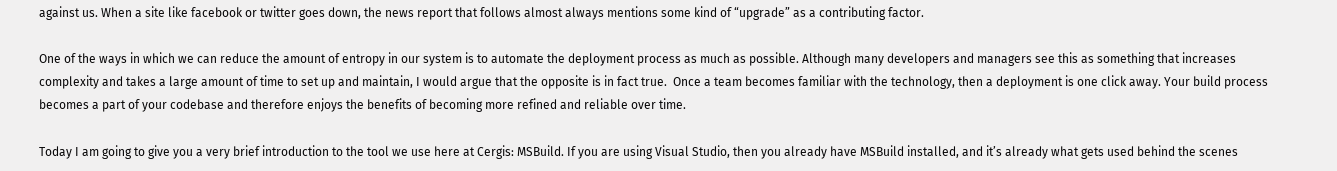against us. When a site like facebook or twitter goes down, the news report that follows almost always mentions some kind of “upgrade” as a contributing factor.

One of the ways in which we can reduce the amount of entropy in our system is to automate the deployment process as much as possible. Although many developers and managers see this as something that increases complexity and takes a large amount of time to set up and maintain, I would argue that the opposite is in fact true.  Once a team becomes familiar with the technology, then a deployment is one click away. Your build process becomes a part of your codebase and therefore enjoys the benefits of becoming more refined and reliable over time.

Today I am going to give you a very brief introduction to the tool we use here at Cergis: MSBuild. If you are using Visual Studio, then you already have MSBuild installed, and it’s already what gets used behind the scenes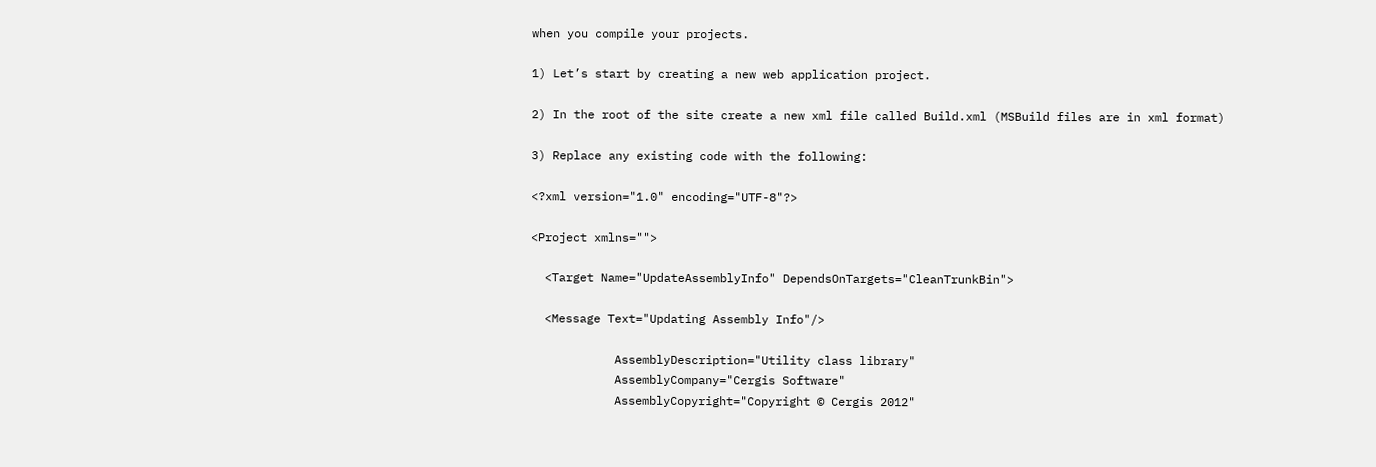when you compile your projects.

1) Let’s start by creating a new web application project.

2) In the root of the site create a new xml file called Build.xml (MSBuild files are in xml format)

3) Replace any existing code with the following:

<?xml version="1.0" encoding="UTF-8"?>

<Project xmlns="">

  <Target Name="UpdateAssemblyInfo" DependsOnTargets="CleanTrunkBin">

  <Message Text="Updating Assembly Info"/>

            AssemblyDescription="Utility class library"
            AssemblyCompany="Cergis Software"
            AssemblyCopyright="Copyright © Cergis 2012"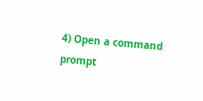4) Open a command prompt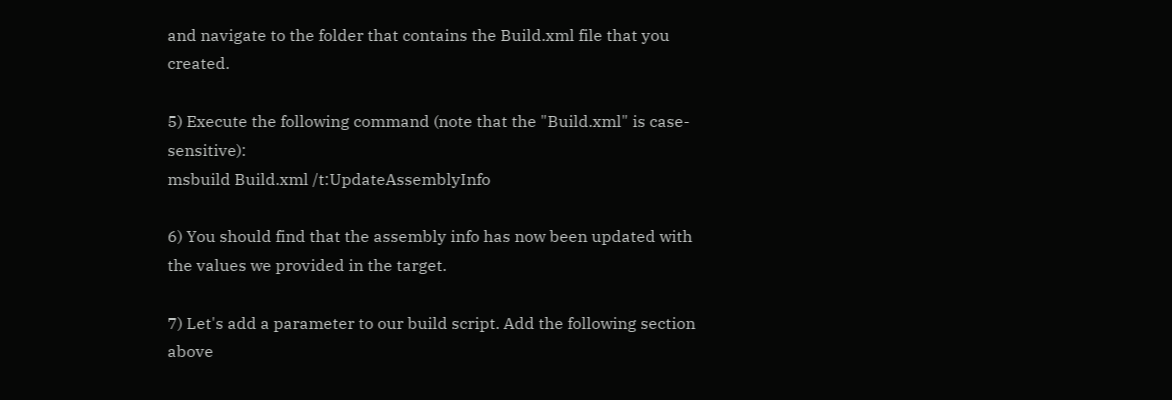and navigate to the folder that contains the Build.xml file that you created.

5) Execute the following command (note that the "Build.xml" is case-sensitive):
msbuild Build.xml /t:UpdateAssemblyInfo

6) You should find that the assembly info has now been updated with the values we provided in the target.

7) Let's add a parameter to our build script. Add the following section above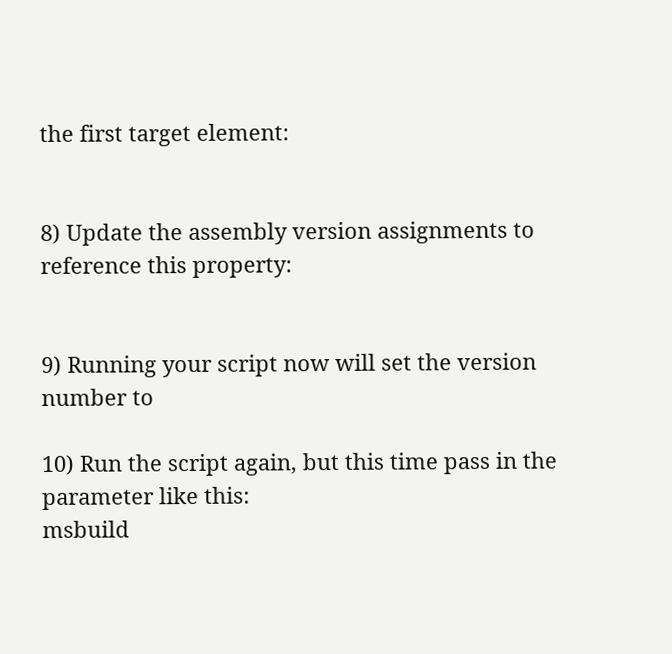the first target element:


8) Update the assembly version assignments to reference this property:


9) Running your script now will set the version number to

10) Run the script again, but this time pass in the parameter like this:
msbuild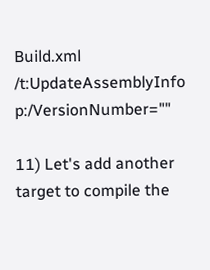Build.xml /t:UpdateAssemblyInfo p:/VersionNumber=""

11) Let's add another target to compile the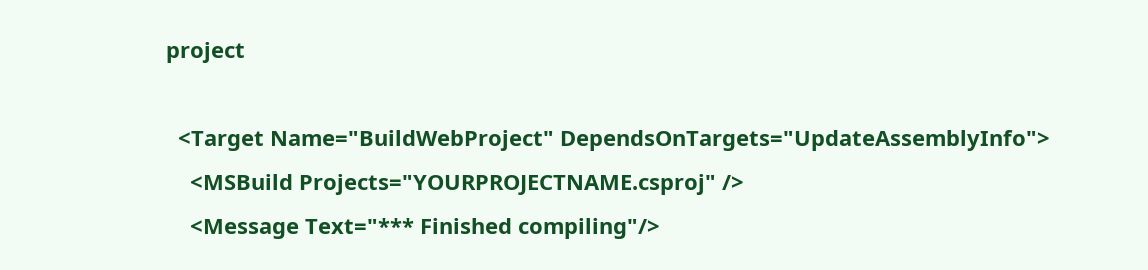project

  <Target Name="BuildWebProject" DependsOnTargets="UpdateAssemblyInfo">
    <MSBuild Projects="YOURPROJECTNAME.csproj" />
    <Message Text="*** Finished compiling"/>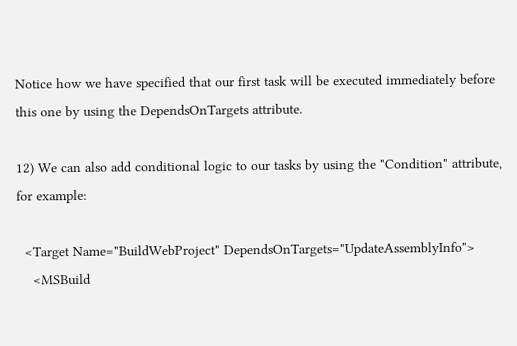Notice how we have specified that our first task will be executed immediately before this one by using the DependsOnTargets attribute.

12) We can also add conditional logic to our tasks by using the "Condition" attribute, for example:

  <Target Name="BuildWebProject" DependsOnTargets="UpdateAssemblyInfo">
    <MSBuild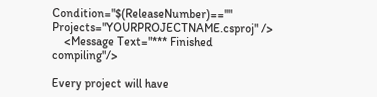Condition="$(ReleaseNumber)==''" Projects="YOURPROJECTNAME.csproj" />
    <Message Text="*** Finished compiling"/>

Every project will have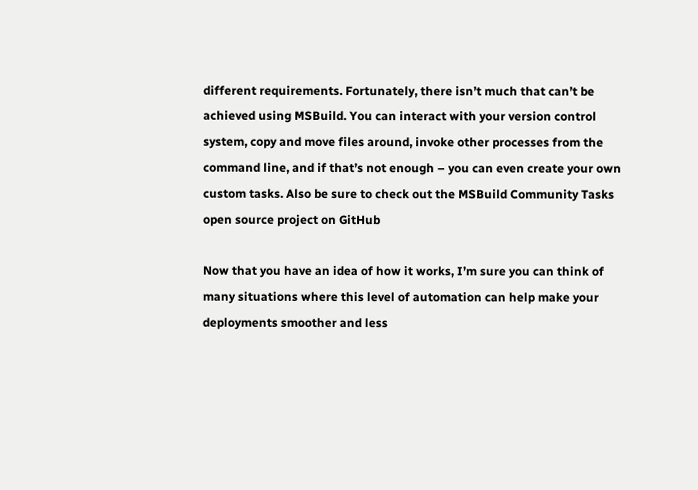different requirements. Fortunately, there isn’t much that can’t be achieved using MSBuild. You can interact with your version control system, copy and move files around, invoke other processes from the command line, and if that’s not enough – you can even create your own custom tasks. Also be sure to check out the MSBuild Community Tasks open source project on GitHub

Now that you have an idea of how it works, I’m sure you can think of many situations where this level of automation can help make your deployments smoother and less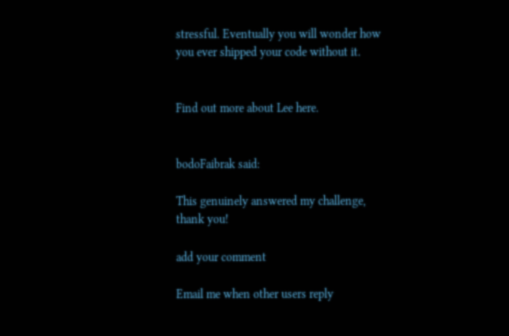stressful. Eventually you will wonder how you ever shipped your code without it.


Find out more about Lee here.


bodoFaibrak said:

This genuinely answered my challenge, thank you!

add your comment

Email me when other users reply